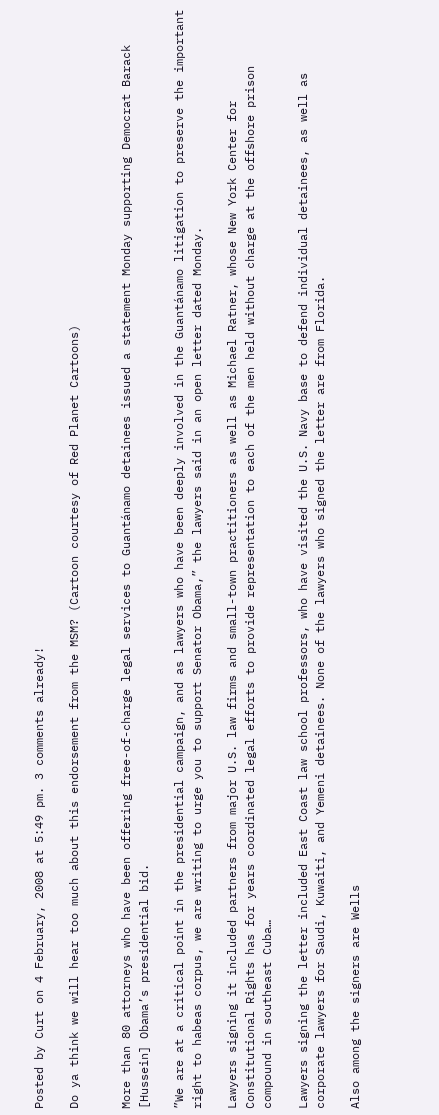Posted by Curt on 4 February, 2008 at 5:49 pm. 3 comments already!

Do ya think we will hear too much about this endorsement from the MSM? (Cartoon courtesy of Red Planet Cartoons)


More than 80 attorneys who have been offering free-of-charge legal services to Guantánamo detainees issued a statement Monday supporting Democrat Barack [Hussein] Obama’s presidential bid.

”We are at a critical point in the presidential campaign, and as lawyers who have been deeply involved in the Guantánamo litigation to preserve the important right to habeas corpus, we are writing to urge you to support Senator Obama,” the lawyers said in an open letter dated Monday.

Lawyers signing it included partners from major U.S. law firms and small-town practitioners as well as Michael Ratner, whose New York Center for Constitutional Rights has for years coordinated legal efforts to provide representation to each of the men held without charge at the offshore prison compound in southeast Cuba…

Lawyers signing the letter included East Coast law school professors, who have visited the U.S. Navy base to defend individual detainees, as well as corporate lawyers for Saudi, Kuwaiti, and Yemeni detainees. None of the lawyers who signed the letter are from Florida.

Also among the signers are Wells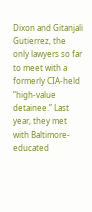Dixon and Gitanjali Gutierrez, the only lawyers so far to meet with a formerly CIA-held ”high-value detainee.” Last year, they met with Baltimore-educated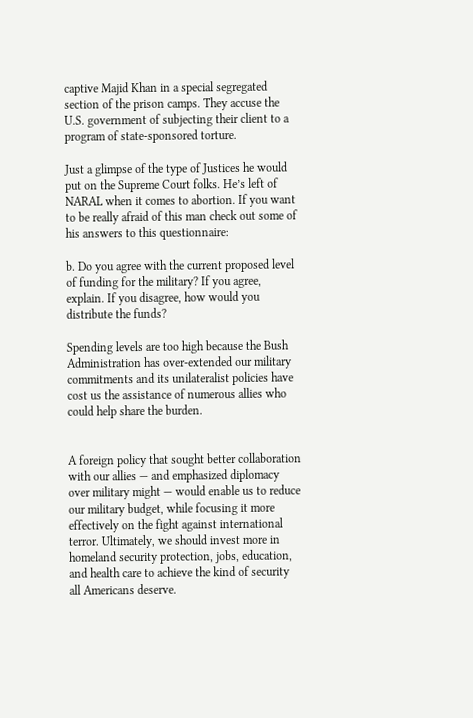captive Majid Khan in a special segregated section of the prison camps. They accuse the U.S. government of subjecting their client to a program of state-sponsored torture.

Just a glimpse of the type of Justices he would put on the Supreme Court folks. He’s left of NARAL when it comes to abortion. If you want to be really afraid of this man check out some of his answers to this questionnaire:

b. Do you agree with the current proposed level of funding for the military? If you agree, explain. If you disagree, how would you distribute the funds?

Spending levels are too high because the Bush Administration has over-extended our military commitments and its unilateralist policies have cost us the assistance of numerous allies who could help share the burden.


A foreign policy that sought better collaboration with our allies — and emphasized diplomacy over military might — would enable us to reduce our military budget, while focusing it more effectively on the fight against international terror. Ultimately, we should invest more in homeland security protection, jobs, education, and health care to achieve the kind of security all Americans deserve.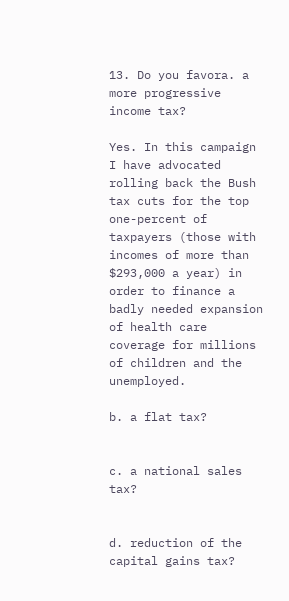13. Do you favora. a more progressive income tax?

Yes. In this campaign I have advocated rolling back the Bush tax cuts for the top one-percent of taxpayers (those with incomes of more than $293,000 a year) in order to finance a badly needed expansion of health care coverage for millions of children and the unemployed.

b. a flat tax?


c. a national sales tax?


d. reduction of the capital gains tax?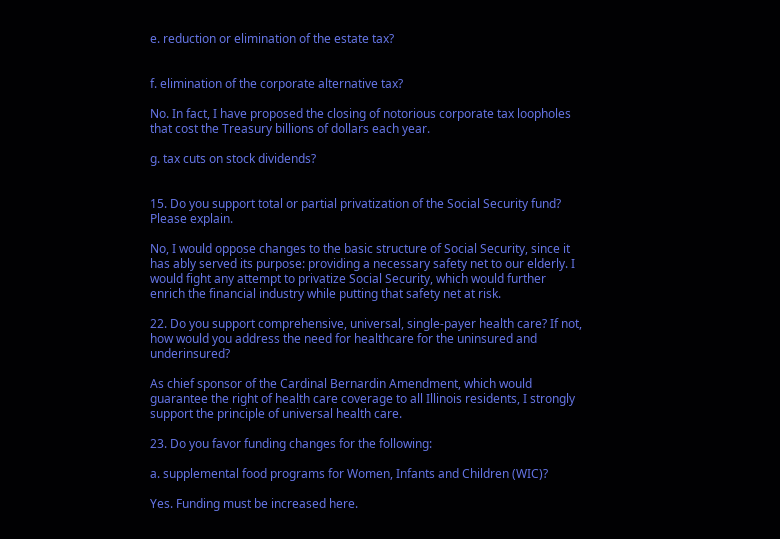e. reduction or elimination of the estate tax?


f. elimination of the corporate alternative tax?

No. In fact, I have proposed the closing of notorious corporate tax loopholes that cost the Treasury billions of dollars each year.

g. tax cuts on stock dividends?


15. Do you support total or partial privatization of the Social Security fund? Please explain.

No, I would oppose changes to the basic structure of Social Security, since it has ably served its purpose: providing a necessary safety net to our elderly. I would fight any attempt to privatize Social Security, which would further enrich the financial industry while putting that safety net at risk.

22. Do you support comprehensive, universal, single-payer health care? If not, how would you address the need for healthcare for the uninsured and underinsured?

As chief sponsor of the Cardinal Bernardin Amendment, which would guarantee the right of health care coverage to all Illinois residents, I strongly support the principle of universal health care.

23. Do you favor funding changes for the following:

a. supplemental food programs for Women, Infants and Children (WIC)?

Yes. Funding must be increased here.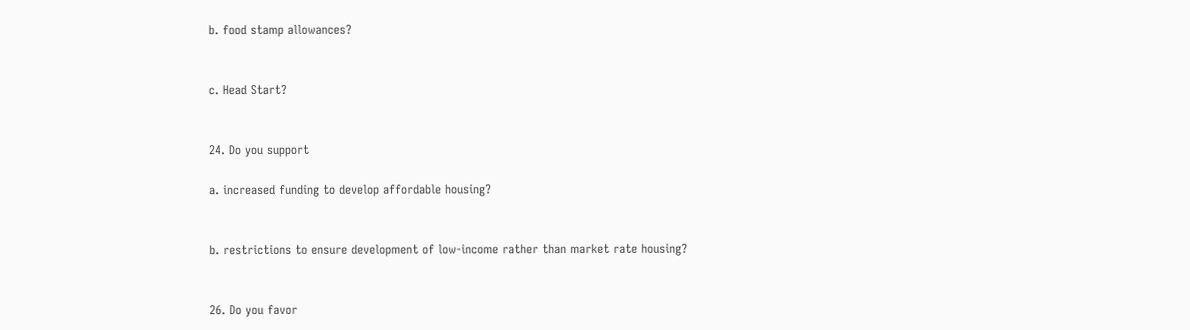b. food stamp allowances?


c. Head Start?


24. Do you support

a. increased funding to develop affordable housing?


b. restrictions to ensure development of low-income rather than market rate housing?


26. Do you favor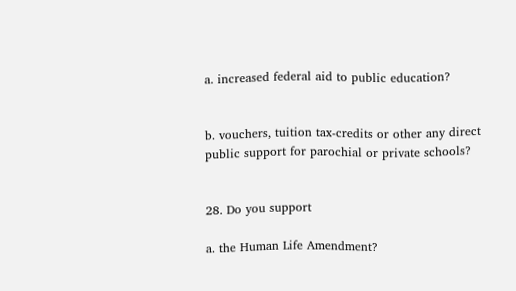a. increased federal aid to public education?


b. vouchers, tuition tax-credits or other any direct public support for parochial or private schools?


28. Do you support

a. the Human Life Amendment?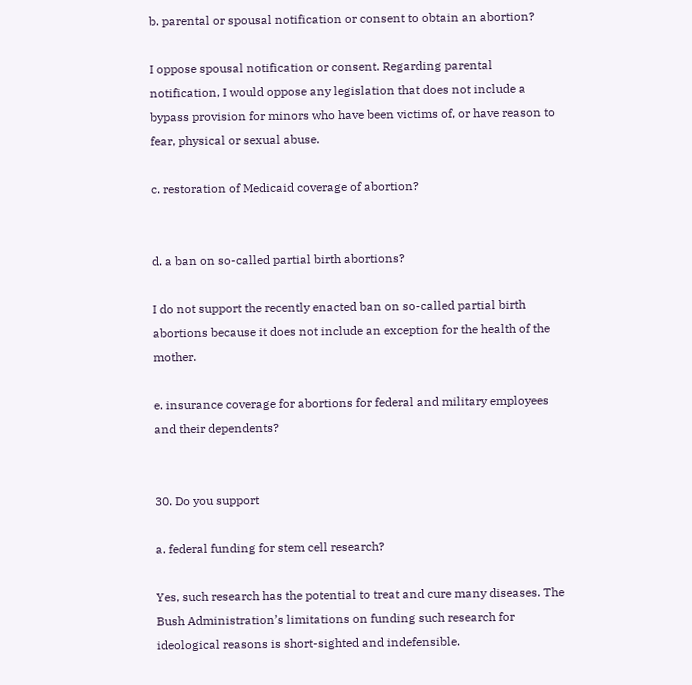b. parental or spousal notification or consent to obtain an abortion?

I oppose spousal notification or consent. Regarding parental notification, I would oppose any legislation that does not include a bypass provision for minors who have been victims of, or have reason to fear, physical or sexual abuse.

c. restoration of Medicaid coverage of abortion?


d. a ban on so-called partial birth abortions?

I do not support the recently enacted ban on so-called partial birth abortions because it does not include an exception for the health of the mother.

e. insurance coverage for abortions for federal and military employees and their dependents?


30. Do you support

a. federal funding for stem cell research?

Yes, such research has the potential to treat and cure many diseases. The Bush Administration’s limitations on funding such research for ideological reasons is short-sighted and indefensible.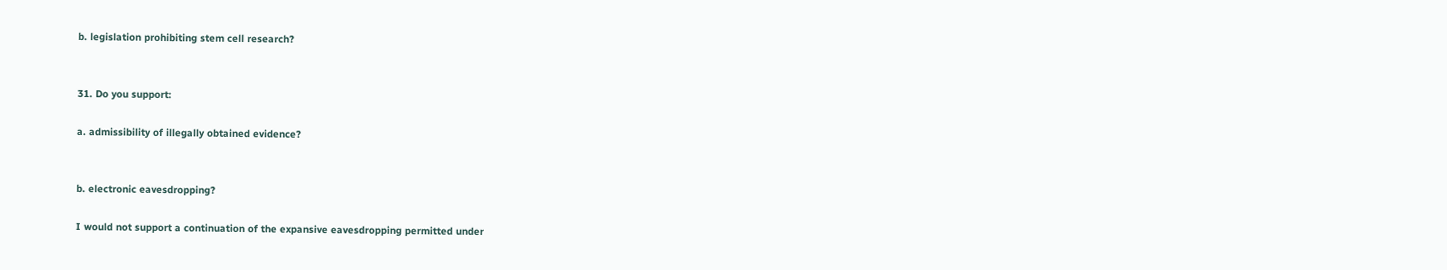b. legislation prohibiting stem cell research?


31. Do you support:

a. admissibility of illegally obtained evidence?


b. electronic eavesdropping?

I would not support a continuation of the expansive eavesdropping permitted under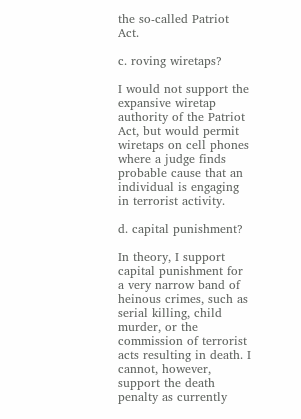the so-called Patriot Act.

c. roving wiretaps?

I would not support the expansive wiretap authority of the Patriot Act, but would permit wiretaps on cell phones where a judge finds probable cause that an individual is engaging in terrorist activity.

d. capital punishment?

In theory, I support capital punishment for a very narrow band of heinous crimes, such as serial killing, child murder, or the commission of terrorist acts resulting in death. I cannot, however, support the death penalty as currently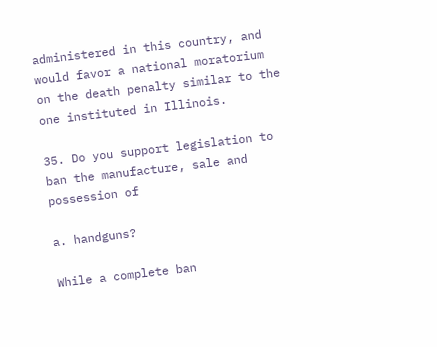administered in this country, and would favor a national moratorium on the death penalty similar to the one instituted in Illinois.

35. Do you support legislation to ban the manufacture, sale and possession of

a. handguns?

While a complete ban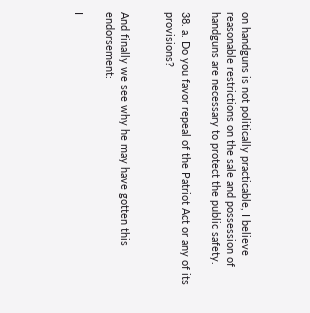on handguns is not politically practicable, I believe reasonable restrictions on the sale and possession of handguns are necessary to protect the public safety.

38. a. Do you favor repeal of the Patriot Act or any of its provisions?


And finally we see why he may have gotten this endorsement:

I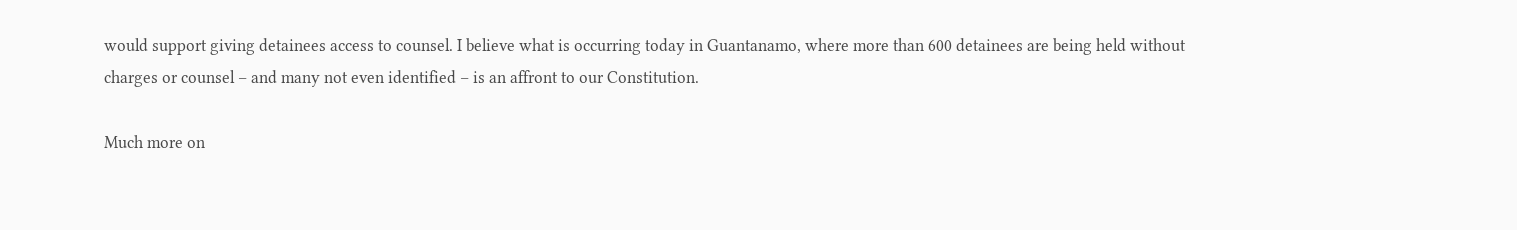would support giving detainees access to counsel. I believe what is occurring today in Guantanamo, where more than 600 detainees are being held without charges or counsel – and many not even identified – is an affront to our Constitution.

Much more on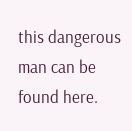this dangerous man can be found here.